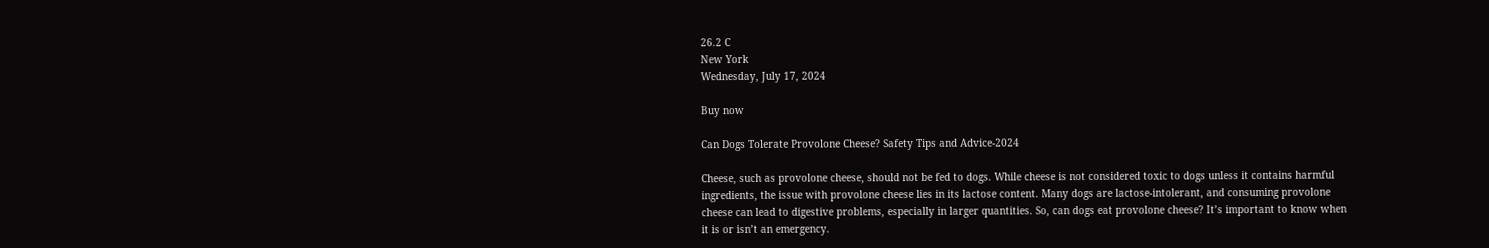26.2 C
New York
Wednesday, July 17, 2024

Buy now

Can Dogs Tolerate Provolone Cheese? Safety Tips and Advice-2024

Cheese, such as provolone cheese, should not be fed to dogs. While cheese is not considered toxic to dogs unless it contains harmful ingredients, the issue with provolone cheese lies in its lactose content. Many dogs are lactose-intolerant, and consuming provolone cheese can lead to digestive problems, especially in larger quantities. So, can dogs eat provolone cheese? It’s important to know when it is or isn’t an emergency.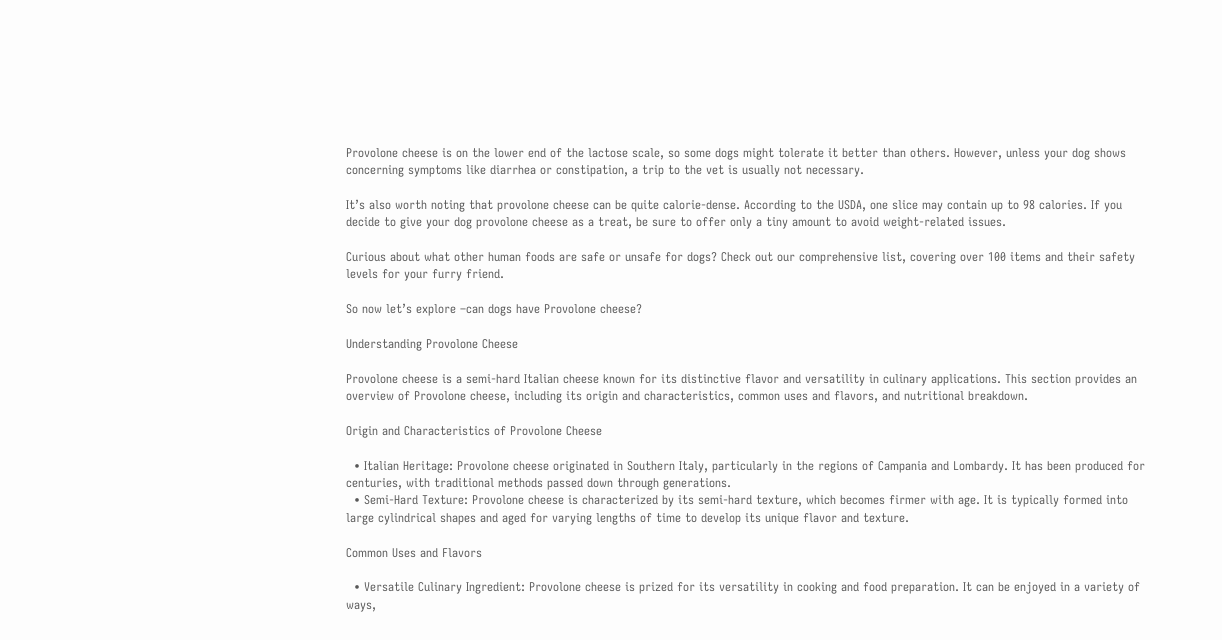Provolone cheese is on the lower end of the lactose scale, so some dogs might tolerate it better than others. However, unless your dog shows concerning symptoms like diarrhea or constipation, a trip to the vet is usually not necessary.

It’s also worth noting that provolone cheese can be quite calorie-dense. According to the USDA, one slice may contain up to 98 calories. If you decide to give your dog provolone cheese as a treat, be sure to offer only a tiny amount to avoid weight-related issues.

Curious about what other human foods are safe or unsafe for dogs? Check out our comprehensive list, covering over 100 items and their safety levels for your furry friend.

So now let’s explore –can dogs have Provolone cheese?

Understanding Provolone Cheese

Provolone cheese is a semi-hard Italian cheese known for its distinctive flavor and versatility in culinary applications. This section provides an overview of Provolone cheese, including its origin and characteristics, common uses and flavors, and nutritional breakdown.

Origin and Characteristics of Provolone Cheese

  • Italian Heritage: Provolone cheese originated in Southern Italy, particularly in the regions of Campania and Lombardy. It has been produced for centuries, with traditional methods passed down through generations.
  • Semi-Hard Texture: Provolone cheese is characterized by its semi-hard texture, which becomes firmer with age. It is typically formed into large cylindrical shapes and aged for varying lengths of time to develop its unique flavor and texture.

Common Uses and Flavors

  • Versatile Culinary Ingredient: Provolone cheese is prized for its versatility in cooking and food preparation. It can be enjoyed in a variety of ways,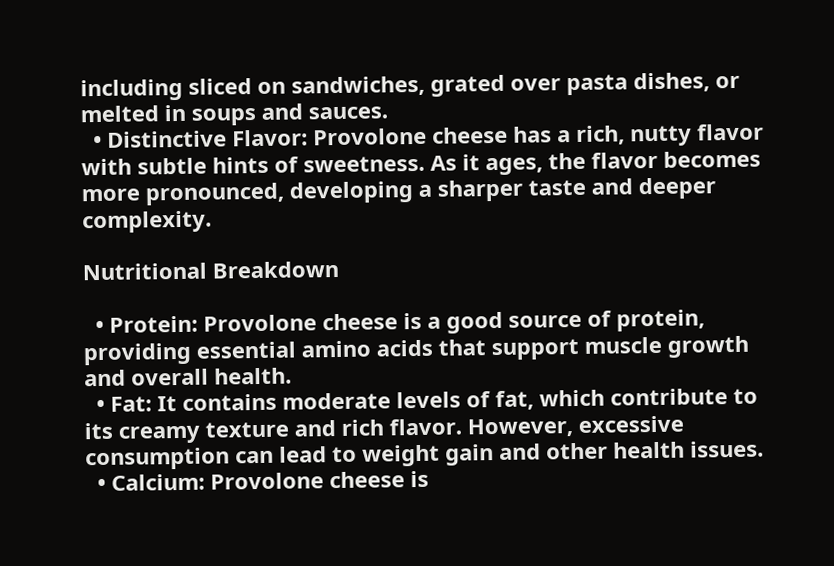including sliced on sandwiches, grated over pasta dishes, or melted in soups and sauces.
  • Distinctive Flavor: Provolone cheese has a rich, nutty flavor with subtle hints of sweetness. As it ages, the flavor becomes more pronounced, developing a sharper taste and deeper complexity.

Nutritional Breakdown

  • Protein: Provolone cheese is a good source of protein, providing essential amino acids that support muscle growth and overall health.
  • Fat: It contains moderate levels of fat, which contribute to its creamy texture and rich flavor. However, excessive consumption can lead to weight gain and other health issues.
  • Calcium: Provolone cheese is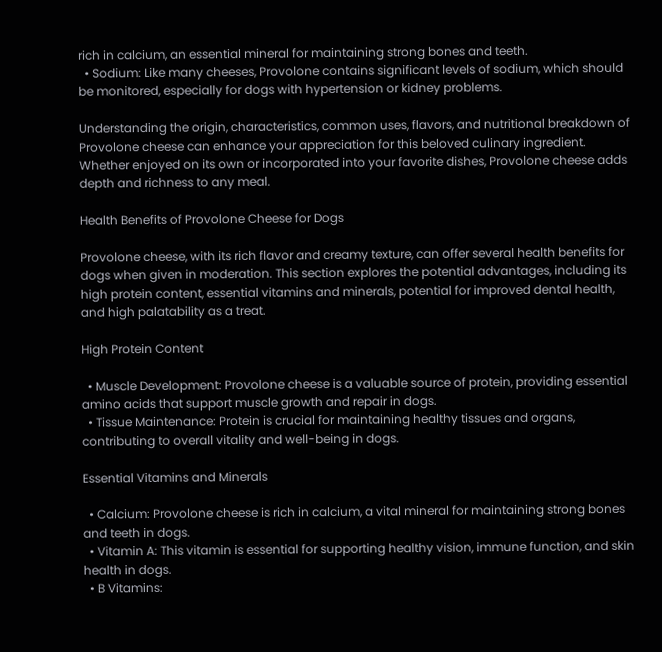rich in calcium, an essential mineral for maintaining strong bones and teeth.
  • Sodium: Like many cheeses, Provolone contains significant levels of sodium, which should be monitored, especially for dogs with hypertension or kidney problems.

Understanding the origin, characteristics, common uses, flavors, and nutritional breakdown of Provolone cheese can enhance your appreciation for this beloved culinary ingredient. Whether enjoyed on its own or incorporated into your favorite dishes, Provolone cheese adds depth and richness to any meal.

Health Benefits of Provolone Cheese for Dogs

Provolone cheese, with its rich flavor and creamy texture, can offer several health benefits for dogs when given in moderation. This section explores the potential advantages, including its high protein content, essential vitamins and minerals, potential for improved dental health, and high palatability as a treat.

High Protein Content

  • Muscle Development: Provolone cheese is a valuable source of protein, providing essential amino acids that support muscle growth and repair in dogs.
  • Tissue Maintenance: Protein is crucial for maintaining healthy tissues and organs, contributing to overall vitality and well-being in dogs.

Essential Vitamins and Minerals

  • Calcium: Provolone cheese is rich in calcium, a vital mineral for maintaining strong bones and teeth in dogs.
  • Vitamin A: This vitamin is essential for supporting healthy vision, immune function, and skin health in dogs.
  • B Vitamins: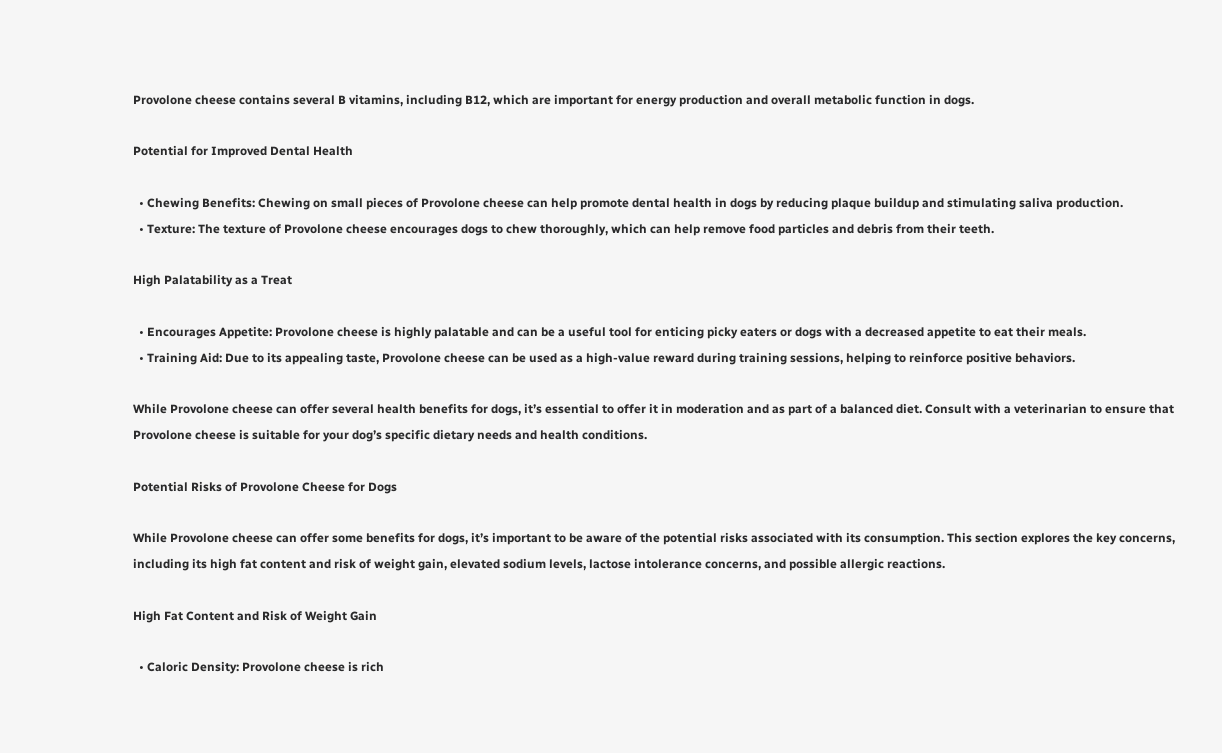Provolone cheese contains several B vitamins, including B12, which are important for energy production and overall metabolic function in dogs.

Potential for Improved Dental Health

  • Chewing Benefits: Chewing on small pieces of Provolone cheese can help promote dental health in dogs by reducing plaque buildup and stimulating saliva production.
  • Texture: The texture of Provolone cheese encourages dogs to chew thoroughly, which can help remove food particles and debris from their teeth.

High Palatability as a Treat

  • Encourages Appetite: Provolone cheese is highly palatable and can be a useful tool for enticing picky eaters or dogs with a decreased appetite to eat their meals.
  • Training Aid: Due to its appealing taste, Provolone cheese can be used as a high-value reward during training sessions, helping to reinforce positive behaviors.

While Provolone cheese can offer several health benefits for dogs, it’s essential to offer it in moderation and as part of a balanced diet. Consult with a veterinarian to ensure that Provolone cheese is suitable for your dog’s specific dietary needs and health conditions.

Potential Risks of Provolone Cheese for Dogs

While Provolone cheese can offer some benefits for dogs, it’s important to be aware of the potential risks associated with its consumption. This section explores the key concerns, including its high fat content and risk of weight gain, elevated sodium levels, lactose intolerance concerns, and possible allergic reactions.

High Fat Content and Risk of Weight Gain

  • Caloric Density: Provolone cheese is rich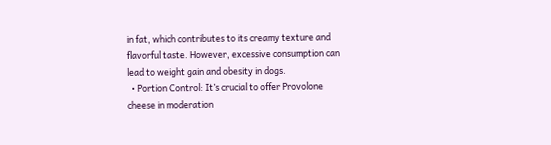in fat, which contributes to its creamy texture and flavorful taste. However, excessive consumption can lead to weight gain and obesity in dogs.
  • Portion Control: It’s crucial to offer Provolone cheese in moderation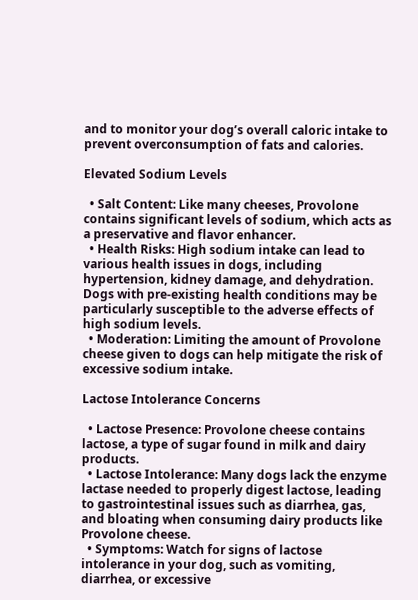and to monitor your dog’s overall caloric intake to prevent overconsumption of fats and calories.

Elevated Sodium Levels

  • Salt Content: Like many cheeses, Provolone contains significant levels of sodium, which acts as a preservative and flavor enhancer.
  • Health Risks: High sodium intake can lead to various health issues in dogs, including hypertension, kidney damage, and dehydration. Dogs with pre-existing health conditions may be particularly susceptible to the adverse effects of high sodium levels.
  • Moderation: Limiting the amount of Provolone cheese given to dogs can help mitigate the risk of excessive sodium intake.

Lactose Intolerance Concerns

  • Lactose Presence: Provolone cheese contains lactose, a type of sugar found in milk and dairy products.
  • Lactose Intolerance: Many dogs lack the enzyme lactase needed to properly digest lactose, leading to gastrointestinal issues such as diarrhea, gas, and bloating when consuming dairy products like Provolone cheese.
  • Symptoms: Watch for signs of lactose intolerance in your dog, such as vomiting, diarrhea, or excessive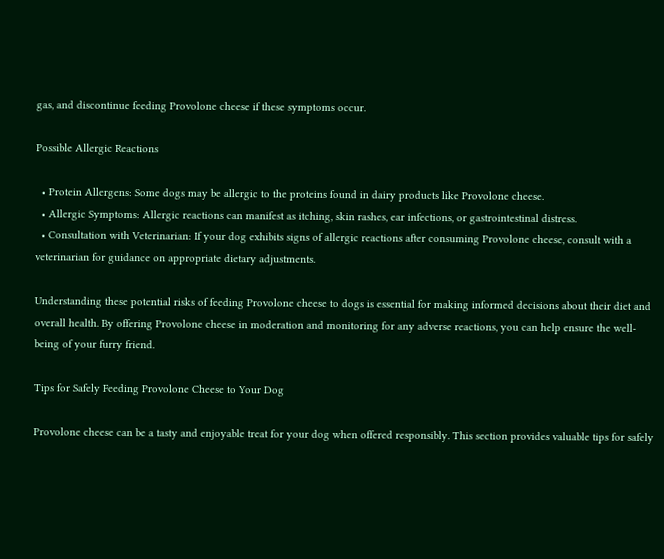gas, and discontinue feeding Provolone cheese if these symptoms occur.

Possible Allergic Reactions

  • Protein Allergens: Some dogs may be allergic to the proteins found in dairy products like Provolone cheese.
  • Allergic Symptoms: Allergic reactions can manifest as itching, skin rashes, ear infections, or gastrointestinal distress.
  • Consultation with Veterinarian: If your dog exhibits signs of allergic reactions after consuming Provolone cheese, consult with a veterinarian for guidance on appropriate dietary adjustments.

Understanding these potential risks of feeding Provolone cheese to dogs is essential for making informed decisions about their diet and overall health. By offering Provolone cheese in moderation and monitoring for any adverse reactions, you can help ensure the well-being of your furry friend.

Tips for Safely Feeding Provolone Cheese to Your Dog

Provolone cheese can be a tasty and enjoyable treat for your dog when offered responsibly. This section provides valuable tips for safely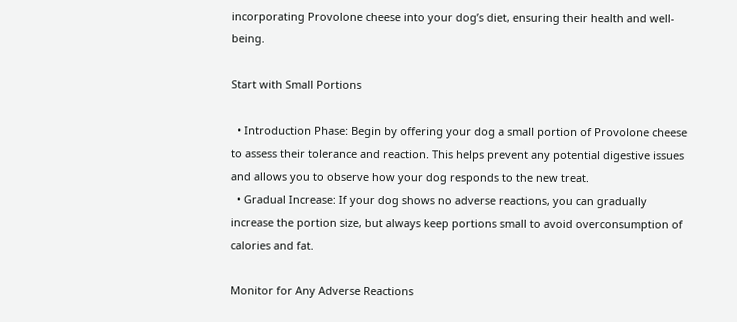incorporating Provolone cheese into your dog’s diet, ensuring their health and well-being.

Start with Small Portions

  • Introduction Phase: Begin by offering your dog a small portion of Provolone cheese to assess their tolerance and reaction. This helps prevent any potential digestive issues and allows you to observe how your dog responds to the new treat.
  • Gradual Increase: If your dog shows no adverse reactions, you can gradually increase the portion size, but always keep portions small to avoid overconsumption of calories and fat.

Monitor for Any Adverse Reactions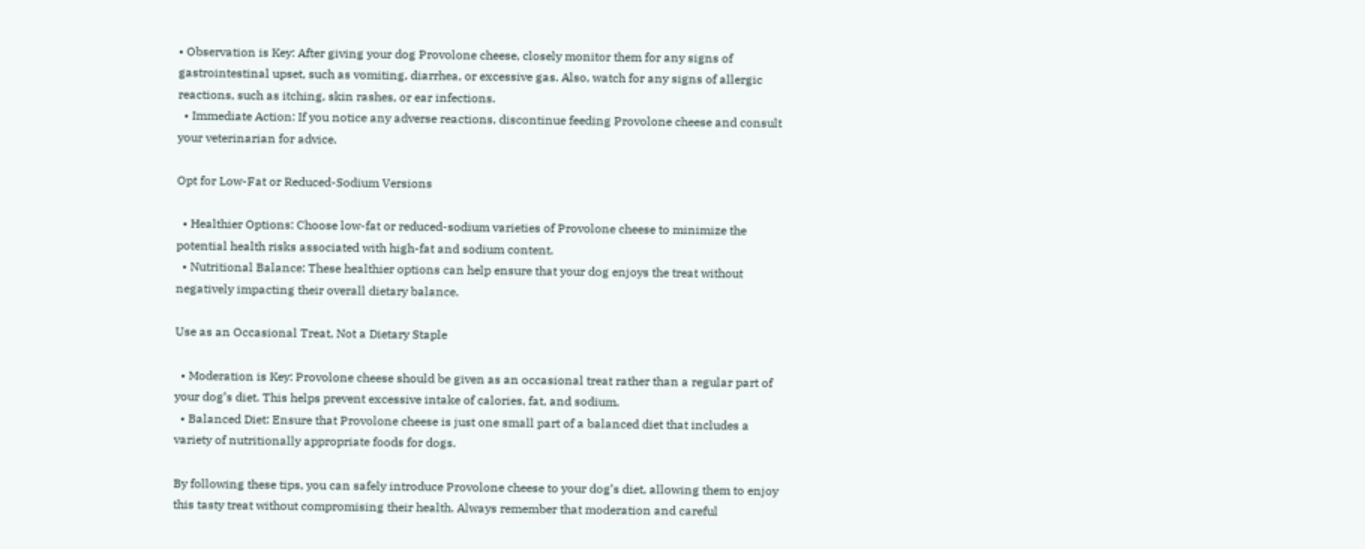• Observation is Key: After giving your dog Provolone cheese, closely monitor them for any signs of gastrointestinal upset, such as vomiting, diarrhea, or excessive gas. Also, watch for any signs of allergic reactions, such as itching, skin rashes, or ear infections.
  • Immediate Action: If you notice any adverse reactions, discontinue feeding Provolone cheese and consult your veterinarian for advice.

Opt for Low-Fat or Reduced-Sodium Versions

  • Healthier Options: Choose low-fat or reduced-sodium varieties of Provolone cheese to minimize the potential health risks associated with high-fat and sodium content.
  • Nutritional Balance: These healthier options can help ensure that your dog enjoys the treat without negatively impacting their overall dietary balance.

Use as an Occasional Treat, Not a Dietary Staple

  • Moderation is Key: Provolone cheese should be given as an occasional treat rather than a regular part of your dog’s diet. This helps prevent excessive intake of calories, fat, and sodium.
  • Balanced Diet: Ensure that Provolone cheese is just one small part of a balanced diet that includes a variety of nutritionally appropriate foods for dogs.

By following these tips, you can safely introduce Provolone cheese to your dog’s diet, allowing them to enjoy this tasty treat without compromising their health. Always remember that moderation and careful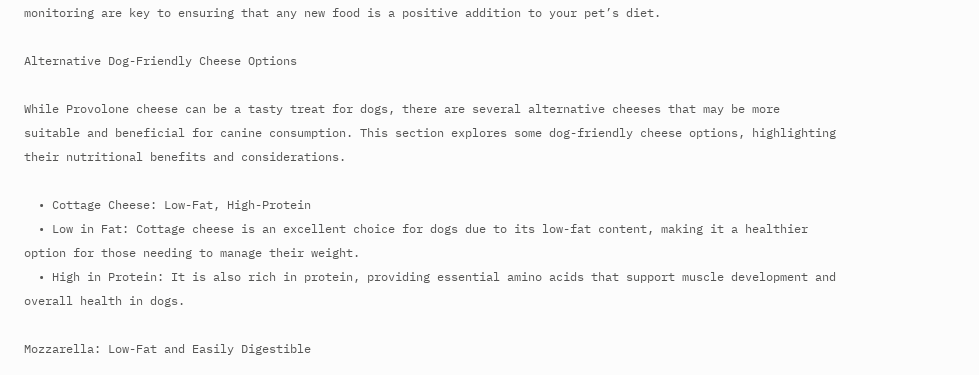monitoring are key to ensuring that any new food is a positive addition to your pet’s diet.

Alternative Dog-Friendly Cheese Options

While Provolone cheese can be a tasty treat for dogs, there are several alternative cheeses that may be more suitable and beneficial for canine consumption. This section explores some dog-friendly cheese options, highlighting their nutritional benefits and considerations.

  • Cottage Cheese: Low-Fat, High-Protein
  • Low in Fat: Cottage cheese is an excellent choice for dogs due to its low-fat content, making it a healthier option for those needing to manage their weight.
  • High in Protein: It is also rich in protein, providing essential amino acids that support muscle development and overall health in dogs.

Mozzarella: Low-Fat and Easily Digestible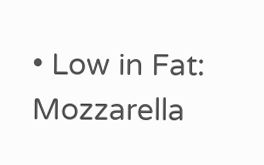• Low in Fat: Mozzarella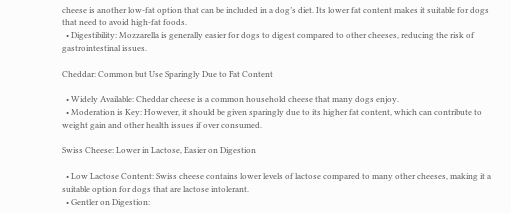cheese is another low-fat option that can be included in a dog’s diet. Its lower fat content makes it suitable for dogs that need to avoid high-fat foods.
  • Digestibility: Mozzarella is generally easier for dogs to digest compared to other cheeses, reducing the risk of gastrointestinal issues.

Cheddar: Common but Use Sparingly Due to Fat Content

  • Widely Available: Cheddar cheese is a common household cheese that many dogs enjoy.
  • Moderation is Key: However, it should be given sparingly due to its higher fat content, which can contribute to weight gain and other health issues if over consumed.

Swiss Cheese: Lower in Lactose, Easier on Digestion

  • Low Lactose Content: Swiss cheese contains lower levels of lactose compared to many other cheeses, making it a suitable option for dogs that are lactose intolerant.
  • Gentler on Digestion: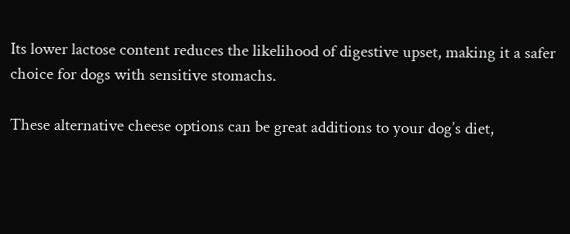Its lower lactose content reduces the likelihood of digestive upset, making it a safer choice for dogs with sensitive stomachs.

These alternative cheese options can be great additions to your dog’s diet,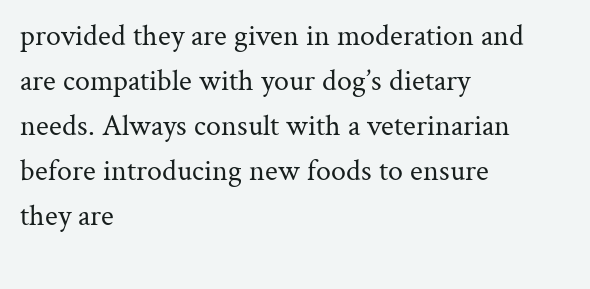provided they are given in moderation and are compatible with your dog’s dietary needs. Always consult with a veterinarian before introducing new foods to ensure they are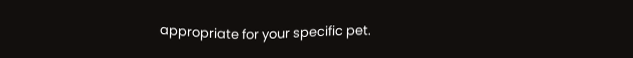appropriate for your specific pet.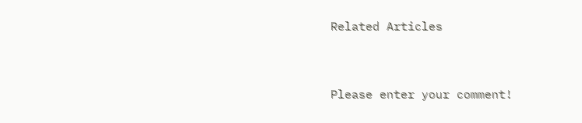Related Articles


Please enter your comment!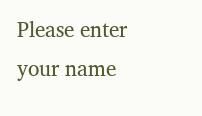Please enter your name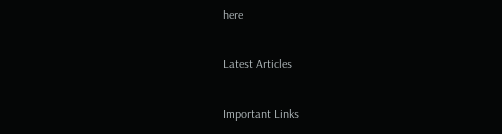here

Latest Articles

Important Links